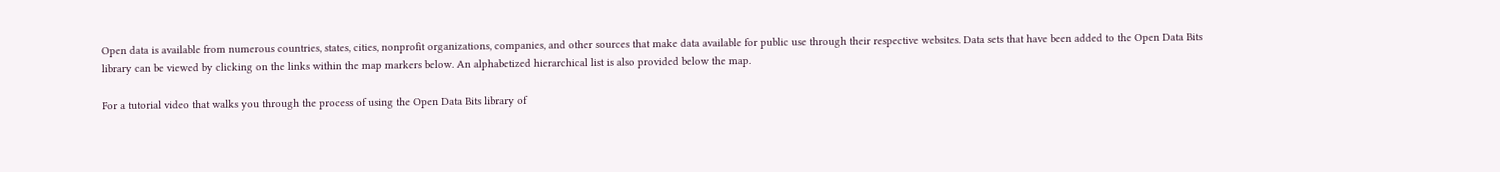Open data is available from numerous countries, states, cities, nonprofit organizations, companies, and other sources that make data available for public use through their respective websites. Data sets that have been added to the Open Data Bits library can be viewed by clicking on the links within the map markers below. An alphabetized hierarchical list is also provided below the map.

For a tutorial video that walks you through the process of using the Open Data Bits library of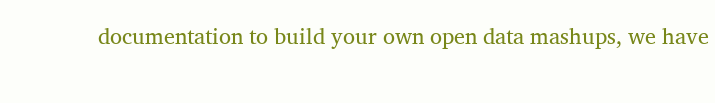documentation to build your own open data mashups, we have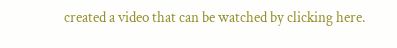created a video that can be watched by clicking here.